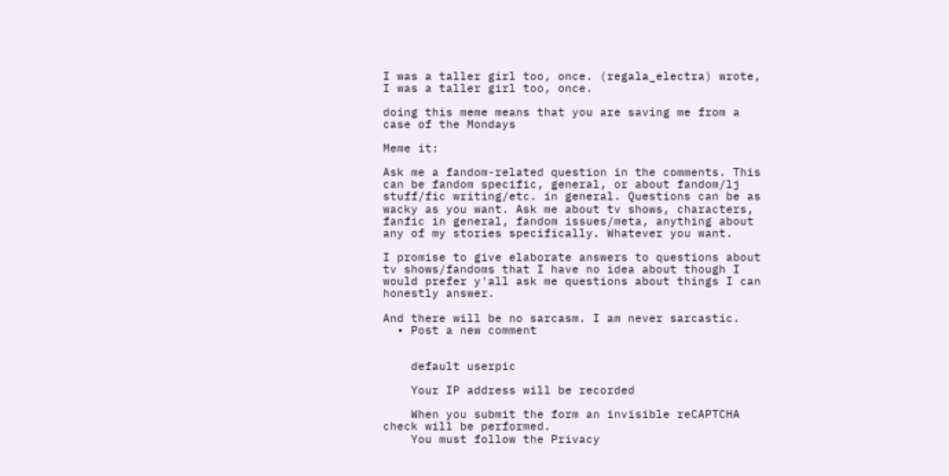I was a taller girl too, once. (regala_electra) wrote,
I was a taller girl too, once.

doing this meme means that you are saving me from a case of the Mondays

Meme it:

Ask me a fandom-related question in the comments. This can be fandom specific, general, or about fandom/lj stuff/fic writing/etc. in general. Questions can be as wacky as you want. Ask me about tv shows, characters, fanfic in general, fandom issues/meta, anything about any of my stories specifically. Whatever you want.

I promise to give elaborate answers to questions about tv shows/fandoms that I have no idea about though I would prefer y'all ask me questions about things I can honestly answer.

And there will be no sarcasm. I am never sarcastic.
  • Post a new comment


    default userpic

    Your IP address will be recorded

    When you submit the form an invisible reCAPTCHA check will be performed.
    You must follow the Privacy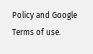Policy and Google Terms of use.